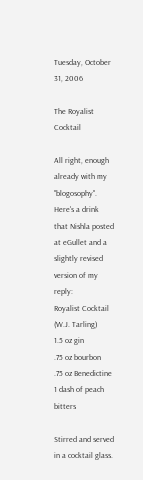Tuesday, October 31, 2006

The Royalist Cocktail

All right, enough already with my "blogosophy". Here's a drink that Nishla posted at eGullet and a slightly revised version of my reply:
Royalist Cocktail (W.J. Tarling)
1.5 oz gin
.75 oz bourbon
.75 oz Benedictine
1 dash of peach bitters

Stirred and served in a cocktail glass.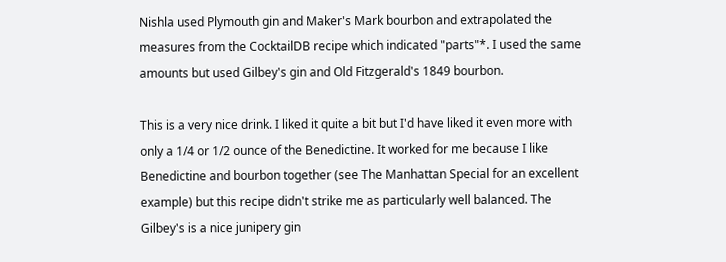Nishla used Plymouth gin and Maker's Mark bourbon and extrapolated the measures from the CocktailDB recipe which indicated "parts"*. I used the same amounts but used Gilbey's gin and Old Fitzgerald's 1849 bourbon.

This is a very nice drink. I liked it quite a bit but I'd have liked it even more with only a 1/4 or 1/2 ounce of the Benedictine. It worked for me because I like Benedictine and bourbon together (see The Manhattan Special for an excellent example) but this recipe didn't strike me as particularly well balanced. The Gilbey's is a nice junipery gin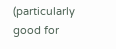(particularly good for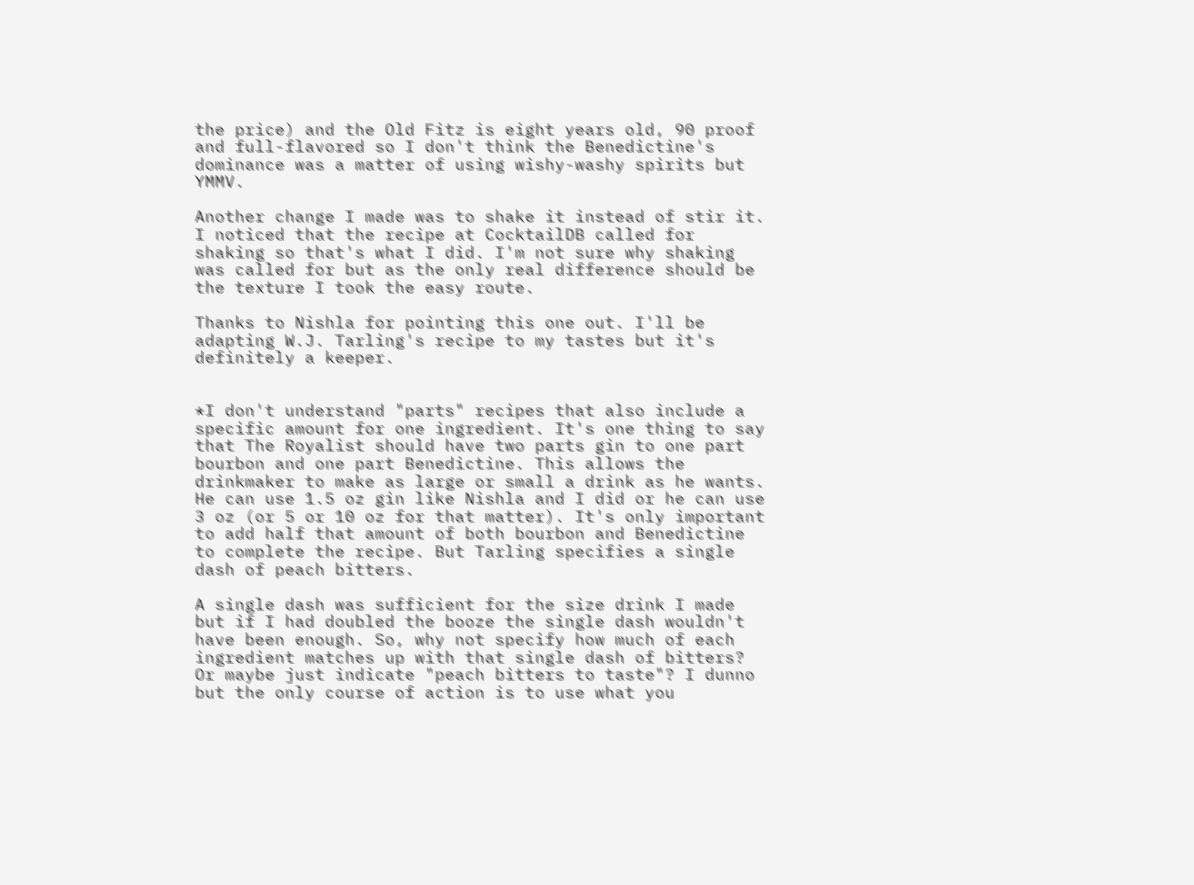the price) and the Old Fitz is eight years old, 90 proof and full-flavored so I don't think the Benedictine's dominance was a matter of using wishy-washy spirits but YMMV.

Another change I made was to shake it instead of stir it. I noticed that the recipe at CocktailDB called for shaking so that's what I did. I'm not sure why shaking was called for but as the only real difference should be the texture I took the easy route.

Thanks to Nishla for pointing this one out. I'll be adapting W.J. Tarling's recipe to my tastes but it's definitely a keeper.


*I don't understand "parts" recipes that also include a specific amount for one ingredient. It's one thing to say that The Royalist should have two parts gin to one part bourbon and one part Benedictine. This allows the drinkmaker to make as large or small a drink as he wants. He can use 1.5 oz gin like Nishla and I did or he can use 3 oz (or 5 or 10 oz for that matter). It's only important to add half that amount of both bourbon and Benedictine to complete the recipe. But Tarling specifies a single dash of peach bitters.

A single dash was sufficient for the size drink I made but if I had doubled the booze the single dash wouldn't have been enough. So, why not specify how much of each ingredient matches up with that single dash of bitters? Or maybe just indicate "peach bitters to taste"? I dunno but the only course of action is to use what you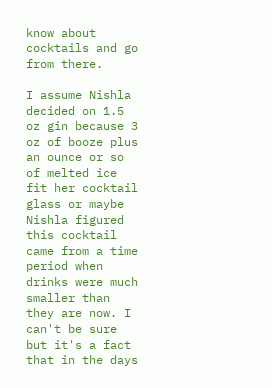know about cocktails and go from there.

I assume Nishla decided on 1.5 oz gin because 3 oz of booze plus an ounce or so of melted ice fit her cocktail glass or maybe Nishla figured this cocktail came from a time period when drinks were much smaller than they are now. I can't be sure but it's a fact that in the days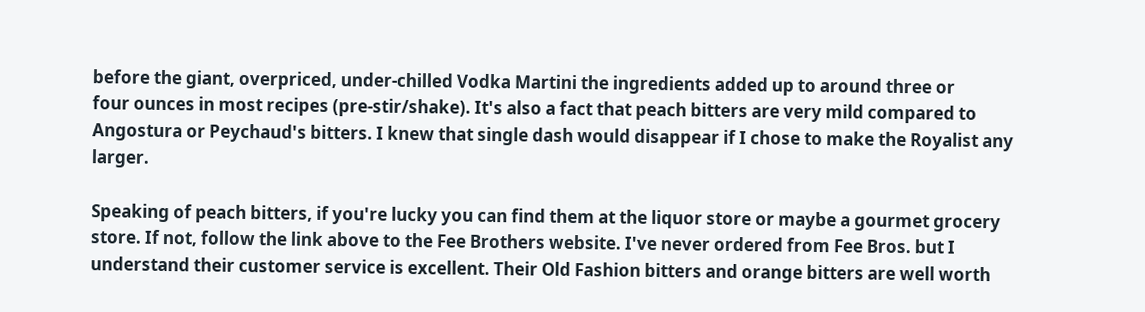before the giant, overpriced, under-chilled Vodka Martini the ingredients added up to around three or
four ounces in most recipes (pre-stir/shake). It's also a fact that peach bitters are very mild compared to Angostura or Peychaud's bitters. I knew that single dash would disappear if I chose to make the Royalist any larger.

Speaking of peach bitters, if you're lucky you can find them at the liquor store or maybe a gourmet grocery store. If not, follow the link above to the Fee Brothers website. I've never ordered from Fee Bros. but I understand their customer service is excellent. Their Old Fashion bitters and orange bitters are well worth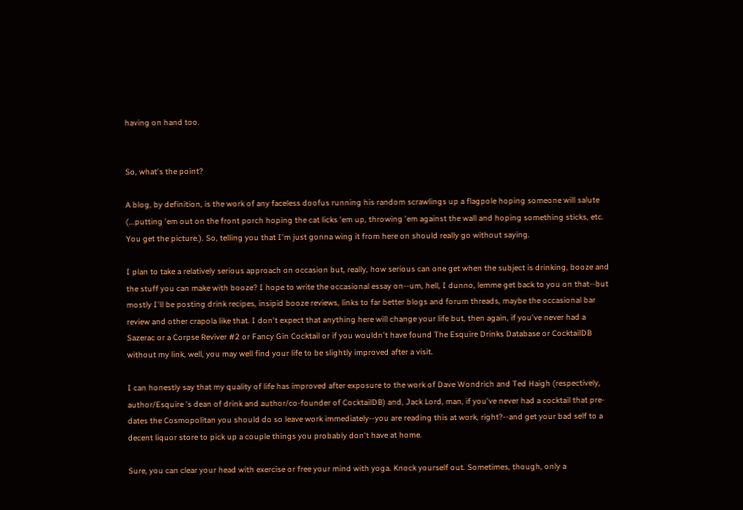having on hand too.


So, what's the point?

A blog, by definition, is the work of any faceless doofus running his random scrawlings up a flagpole hoping someone will salute (...putting 'em out on the front porch hoping the cat licks 'em up, throwing 'em against the wall and hoping something sticks, etc. You get the picture.). So, telling you that I'm just gonna wing it from here on should really go without saying.

I plan to take a relatively serious approach on occasion but, really, how serious can one get when the subject is drinking, booze and the stuff you can make with booze? I hope to write the occasional essay on--um, hell, I dunno, lemme get back to you on that--but mostly I'll be posting drink recipes, insipid booze reviews, links to far better blogs and forum threads, maybe the occasional bar review and other crapola like that. I don't expect that anything here will change your life but, then again, if you've never had a Sazerac or a Corpse Reviver #2 or Fancy Gin Cocktail or if you wouldn't have found The Esquire Drinks Database or CocktailDB without my link, well, you may well find your life to be slightly improved after a visit.

I can honestly say that my quality of life has improved after exposure to the work of Dave Wondrich and Ted Haigh (respectively, author/Esquire 's dean of drink and author/co-founder of CocktailDB) and, Jack Lord, man, if you've never had a cocktail that pre-dates the Cosmopolitan you should do so leave work immediately--you are reading this at work, right?--and get your bad self to a decent liquor store to pick up a couple things you probably don't have at home.

Sure, you can clear your head with exercise or free your mind with yoga. Knock yourself out. Sometimes, though, only a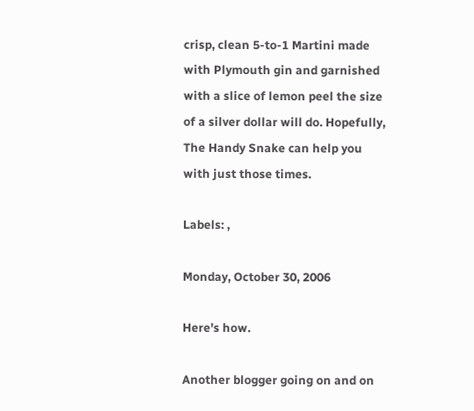crisp, clean 5-to-1 Martini made with Plymouth gin and garnished with a slice of lemon peel the size of a silver dollar will do. Hopefully, The Handy Snake can help you with just those times.

Labels: ,

Monday, October 30, 2006

Here's how.

Another blogger going on and on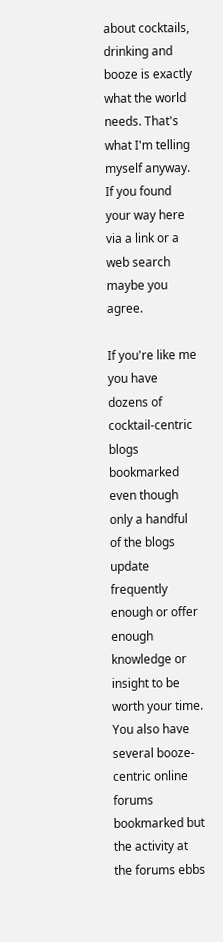about cocktails, drinking and booze is exactly what the world needs. That's what I'm telling myself anyway. If you found your way here via a link or a web search maybe you agree.

If you're like me you have dozens of cocktail-centric blogs bookmarked even though only a handful of the blogs update frequently enough or offer enough knowledge or insight to be worth your time. You also have several booze-centric online forums bookmarked but the activity at the forums ebbs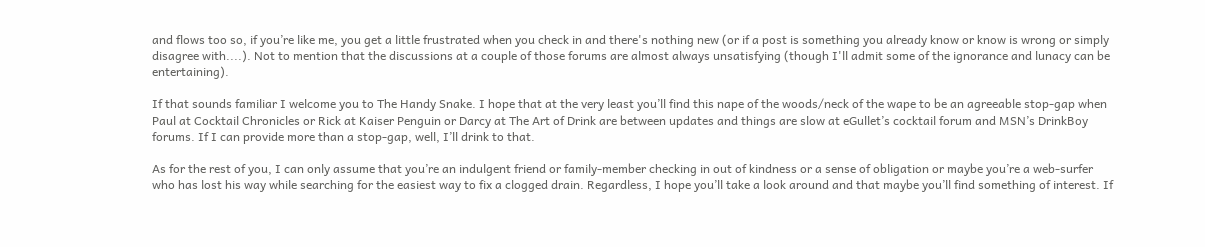and flows too so, if you’re like me, you get a little frustrated when you check in and there's nothing new (or if a post is something you already know or know is wrong or simply disagree with....). Not to mention that the discussions at a couple of those forums are almost always unsatisfying (though I'll admit some of the ignorance and lunacy can be entertaining).

If that sounds familiar I welcome you to The Handy Snake. I hope that at the very least you’ll find this nape of the woods/neck of the wape to be an agreeable stop-gap when Paul at Cocktail Chronicles or Rick at Kaiser Penguin or Darcy at The Art of Drink are between updates and things are slow at eGullet’s cocktail forum and MSN’s DrinkBoy forums. If I can provide more than a stop-gap, well, I’ll drink to that.

As for the rest of you, I can only assume that you’re an indulgent friend or family-member checking in out of kindness or a sense of obligation or maybe you’re a web-surfer who has lost his way while searching for the easiest way to fix a clogged drain. Regardless, I hope you’ll take a look around and that maybe you’ll find something of interest. If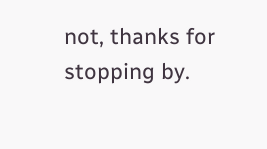not, thanks for stopping by.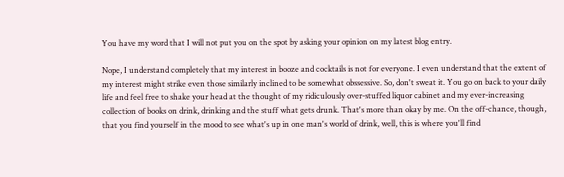You have my word that I will not put you on the spot by asking your opinion on my latest blog entry.

Nope, I understand completely that my interest in booze and cocktails is not for everyone. I even understand that the extent of my interest might strike even those similarly inclined to be somewhat obssessive. So, don't sweat it. You go on back to your daily life and feel free to shake your head at the thought of my ridiculously over-stuffed liquor cabinet and my ever-increasing collection of books on drink, drinking and the stuff what gets drunk. That's more than okay by me. On the off-chance, though, that you find yourself in the mood to see what's up in one man's world of drink, well, this is where you'll find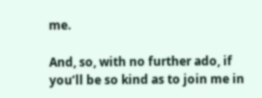me.

And, so, with no further ado, if you’ll be so kind as to join me in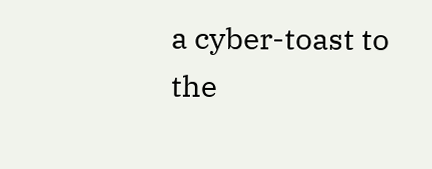a cyber-toast to the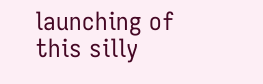launching of this silly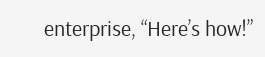enterprise, “Here’s how!”